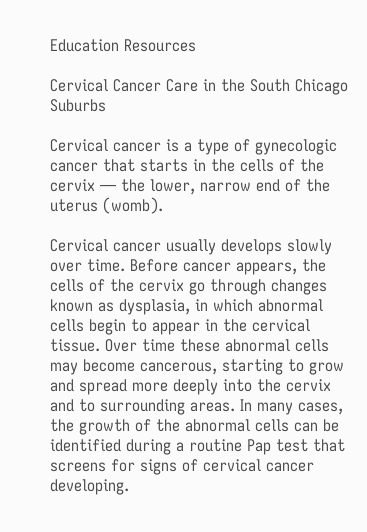Education Resources

Cervical Cancer Care in the South Chicago Suburbs

Cervical cancer is a type of gynecologic cancer that starts in the cells of the cervix — the lower, narrow end of the uterus (womb).

Cervical cancer usually develops slowly over time. Before cancer appears, the cells of the cervix go through changes known as dysplasia, in which abnormal cells begin to appear in the cervical tissue. Over time these abnormal cells may become cancerous, starting to grow and spread more deeply into the cervix and to surrounding areas. In many cases, the growth of the abnormal cells can be identified during a routine Pap test that screens for signs of cervical cancer developing.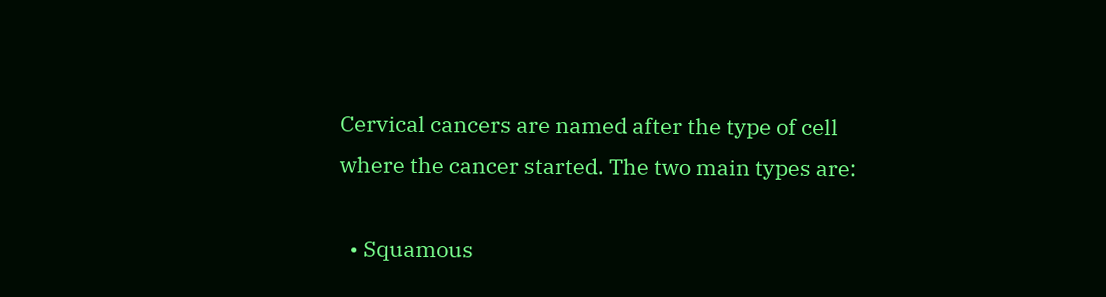Cervical cancers are named after the type of cell where the cancer started. The two main types are:

  • Squamous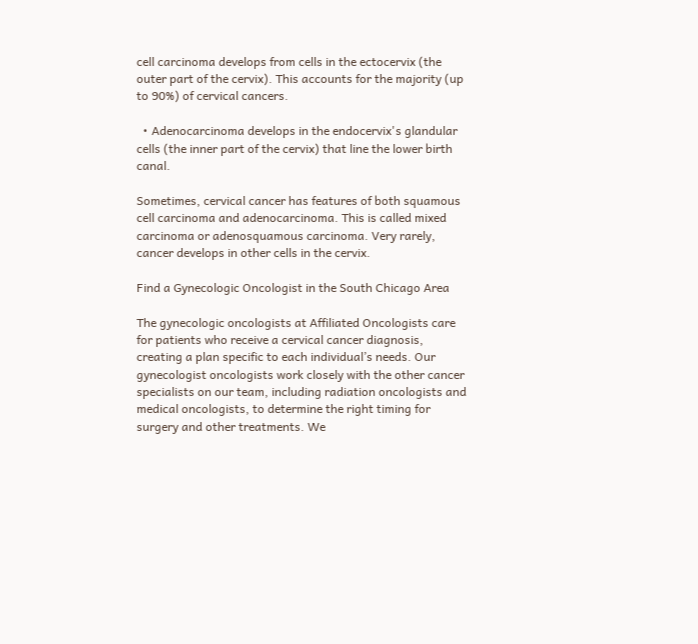cell carcinoma develops from cells in the ectocervix (the outer part of the cervix). This accounts for the majority (up to 90%) of cervical cancers.

  • Adenocarcinoma develops in the endocervix's glandular cells (the inner part of the cervix) that line the lower birth canal.

Sometimes, cervical cancer has features of both squamous cell carcinoma and adenocarcinoma. This is called mixed carcinoma or adenosquamous carcinoma. Very rarely, cancer develops in other cells in the cervix.

Find a Gynecologic Oncologist in the South Chicago Area

The gynecologic oncologists at Affiliated Oncologists care for patients who receive a cervical cancer diagnosis, creating a plan specific to each individual’s needs. Our gynecologist oncologists work closely with the other cancer specialists on our team, including radiation oncologists and medical oncologists, to determine the right timing for surgery and other treatments. We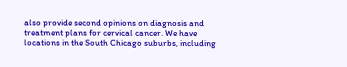also provide second opinions on diagnosis and treatment plans for cervical cancer. We have locations in the South Chicago suburbs, including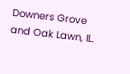Downers Grove and Oak Lawn, IL.